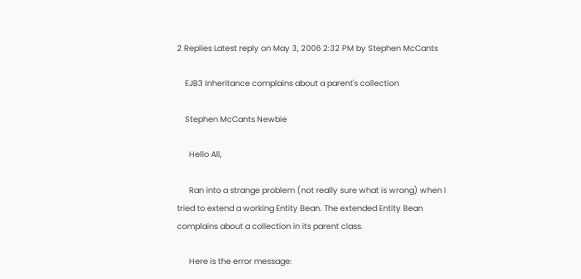2 Replies Latest reply on May 3, 2006 2:32 PM by Stephen McCants

    EJB3 Inheritance complains about a parent's collection

    Stephen McCants Newbie

      Hello All,

      Ran into a strange problem (not really sure what is wrong) when I tried to extend a working Entity Bean. The extended Entity Bean complains about a collection in its parent class.

      Here is the error message: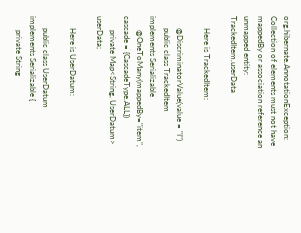org.hibernate.AnnotationException: Collection of elements must not have mappedBy or association reference an unmapped entity: TrackedItem.userData

      Here is TrackedItem:

      @DiscriminatorValue(value = "I")
      public class TrackedItem implements Serializable
       @OneToMany(mappedBy="item", cascade = {CascadeType.ALL})
       private Map<String, UserDatum> userData;

      Here is UserDatum:

      public class UserDatum implements Serializable {
       private String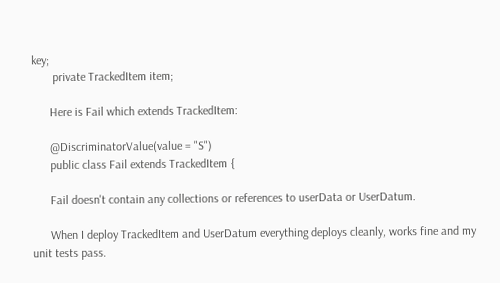key;
       private TrackedItem item;

      Here is Fail which extends TrackedItem:

      @DiscriminatorValue(value = "S")
      public class Fail extends TrackedItem {

      Fail doesn't contain any collections or references to userData or UserDatum.

      When I deploy TrackedItem and UserDatum everything deploys cleanly, works fine and my unit tests pass.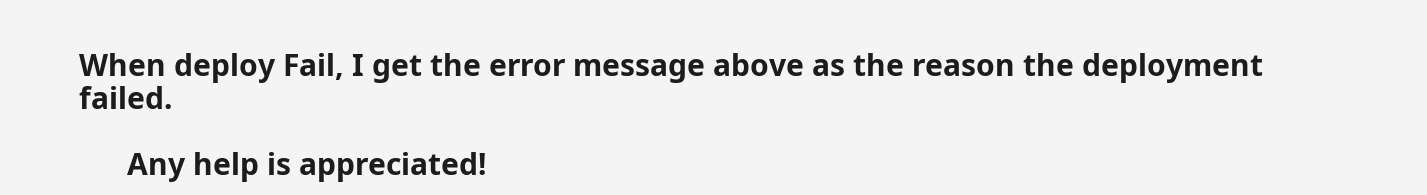When deploy Fail, I get the error message above as the reason the deployment failed.

      Any help is appreciated!